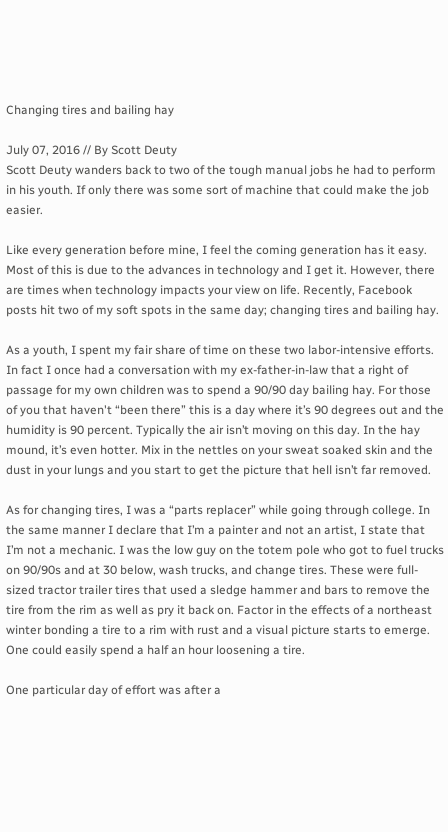Changing tires and bailing hay

July 07, 2016 // By Scott Deuty
Scott Deuty wanders back to two of the tough manual jobs he had to perform in his youth. If only there was some sort of machine that could make the job easier.

Like every generation before mine, I feel the coming generation has it easy. Most of this is due to the advances in technology and I get it. However, there are times when technology impacts your view on life. Recently, Facebook posts hit two of my soft spots in the same day; changing tires and bailing hay.

As a youth, I spent my fair share of time on these two labor-intensive efforts. In fact I once had a conversation with my ex-father-in-law that a right of passage for my own children was to spend a 90/90 day bailing hay. For those of you that haven't “been there” this is a day where it’s 90 degrees out and the humidity is 90 percent. Typically the air isn’t moving on this day. In the hay mound, it’s even hotter. Mix in the nettles on your sweat soaked skin and the dust in your lungs and you start to get the picture that hell isn’t far removed.

As for changing tires, I was a “parts replacer” while going through college. In the same manner I declare that I’m a painter and not an artist, I state that I’m not a mechanic. I was the low guy on the totem pole who got to fuel trucks on 90/90s and at 30 below, wash trucks, and change tires. These were full-sized tractor trailer tires that used a sledge hammer and bars to remove the tire from the rim as well as pry it back on. Factor in the effects of a northeast winter bonding a tire to a rim with rust and a visual picture starts to emerge. One could easily spend a half an hour loosening a tire.

One particular day of effort was after a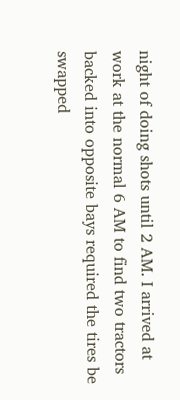night of doing shots until 2 AM. I arrived at work at the normal 6 AM to find two tractors backed into opposite bays required the tires be swapped